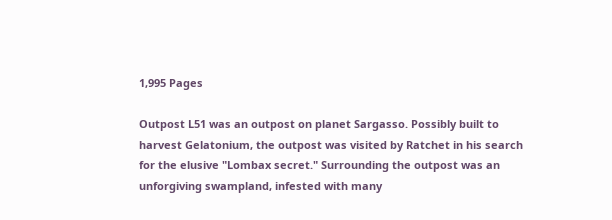1,995 Pages

Outpost L51 was an outpost on planet Sargasso. Possibly built to harvest Gelatonium, the outpost was visited by Ratchet in his search for the elusive "Lombax secret." Surrounding the outpost was an unforgiving swampland, infested with many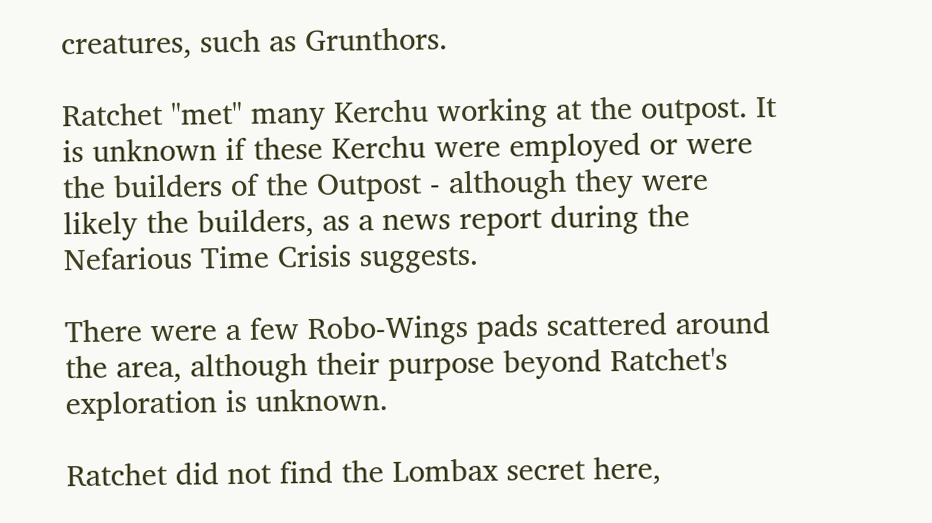creatures, such as Grunthors.

Ratchet "met" many Kerchu working at the outpost. It is unknown if these Kerchu were employed or were the builders of the Outpost - although they were likely the builders, as a news report during the Nefarious Time Crisis suggests.

There were a few Robo-Wings pads scattered around the area, although their purpose beyond Ratchet's exploration is unknown.

Ratchet did not find the Lombax secret here,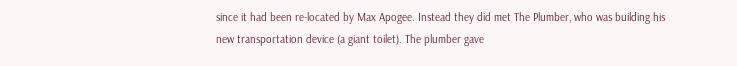since it had been re-located by Max Apogee. Instead they did met The Plumber, who was building his new transportation device (a giant toilet). The plumber gave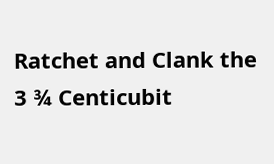Ratchet and Clank the 3 ¾ Centicubit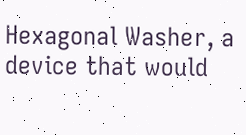Hexagonal Washer, a device that would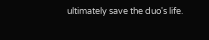ultimately save the duo's life.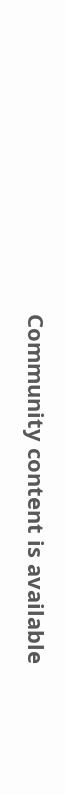Community content is available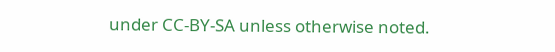under CC-BY-SA unless otherwise noted.